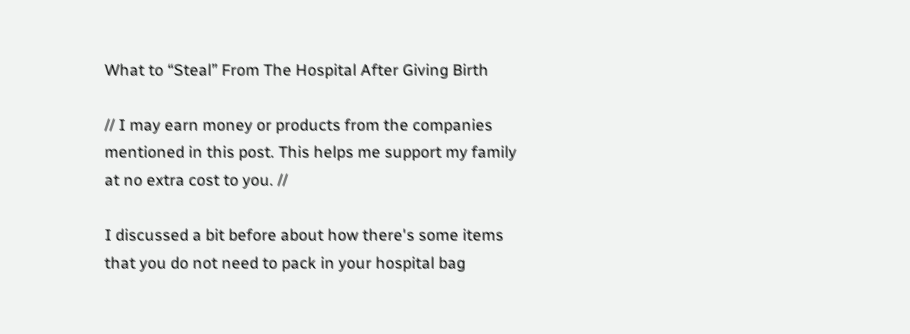What to “Steal” From The Hospital After Giving Birth

// I may earn money or products from the companies mentioned in this post. This helps me support my family at no extra cost to you. //

I discussed a bit before about how there's some items that you do not need to pack in your hospital bag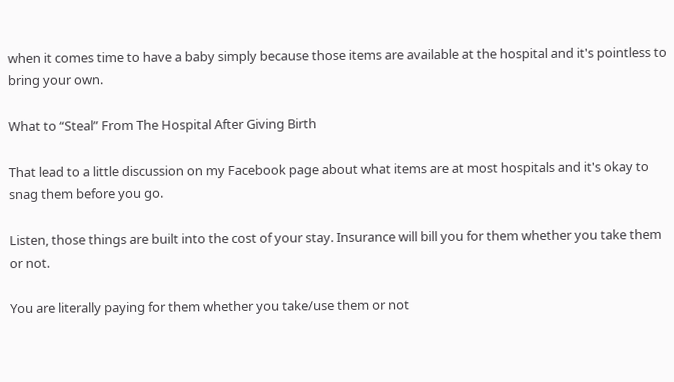when it comes time to have a baby simply because those items are available at the hospital and it's pointless to bring your own.

What to “Steal” From The Hospital After Giving Birth

That lead to a little discussion on my Facebook page about what items are at most hospitals and it's okay to snag them before you go.

Listen, those things are built into the cost of your stay. Insurance will bill you for them whether you take them or not.

You are literally paying for them whether you take/use them or not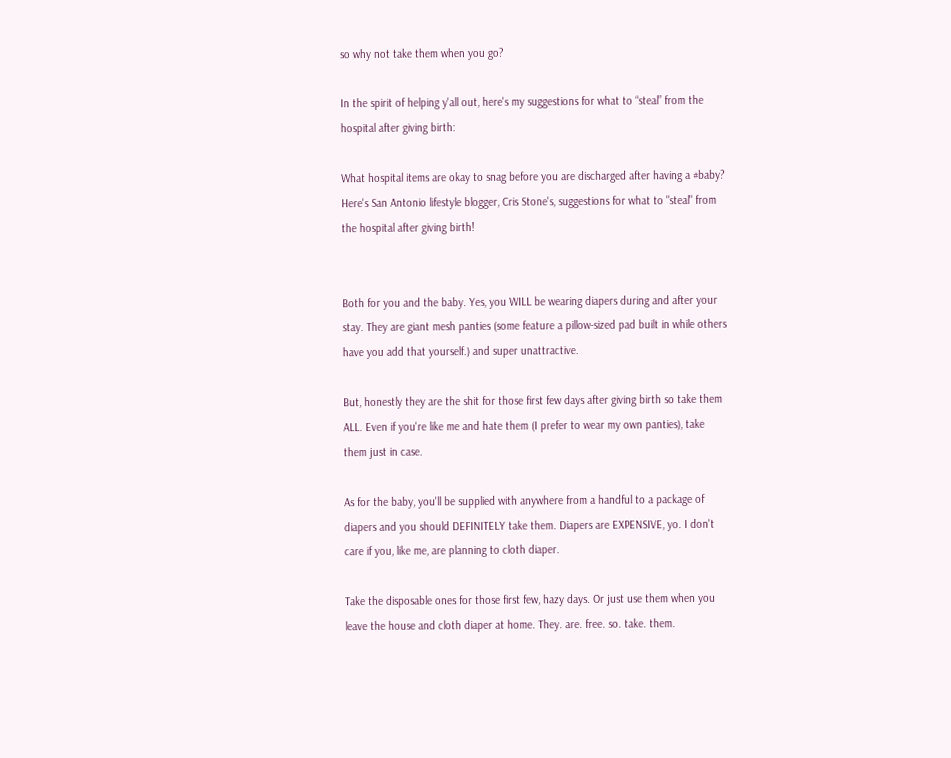so why not take them when you go?

In the spirit of helping y'all out, here's my suggestions for what to “steal” from the hospital after giving birth:

What hospital items are okay to snag before you are discharged after having a #baby? Here's San Antonio lifestyle blogger, Cris Stone's, suggestions for what to "steal" from the hospital after giving birth!


Both for you and the baby. Yes, you WILL be wearing diapers during and after your stay. They are giant mesh panties (some feature a pillow-sized pad built in while others have you add that yourself.) and super unattractive.

But, honestly they are the shit for those first few days after giving birth so take them ALL. Even if you're like me and hate them (I prefer to wear my own panties), take them just in case.

As for the baby, you'll be supplied with anywhere from a handful to a package of diapers and you should DEFINITELY take them. Diapers are EXPENSIVE, yo. I don't care if you, like me, are planning to cloth diaper.

Take the disposable ones for those first few, hazy days. Or just use them when you leave the house and cloth diaper at home. They. are. free. so. take. them.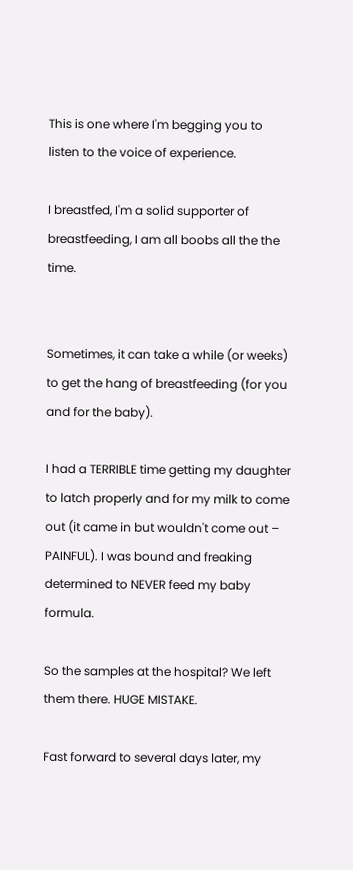This is one where I'm begging you to listen to the voice of experience.

I breastfed, I'm a solid supporter of breastfeeding, I am all boobs all the the time.


Sometimes, it can take a while (or weeks) to get the hang of breastfeeding (for you and for the baby).

I had a TERRIBLE time getting my daughter to latch properly and for my milk to come out (it came in but wouldn't come out – PAINFUL). I was bound and freaking determined to NEVER feed my baby formula.

So the samples at the hospital? We left them there. HUGE MISTAKE.

Fast forward to several days later, my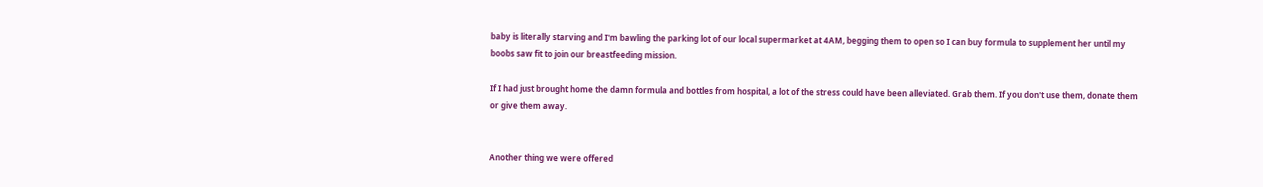baby is literally starving and I'm bawling the parking lot of our local supermarket at 4AM, begging them to open so I can buy formula to supplement her until my boobs saw fit to join our breastfeeding mission.

If I had just brought home the damn formula and bottles from hospital, a lot of the stress could have been alleviated. Grab them. If you don't use them, donate them or give them away.


Another thing we were offered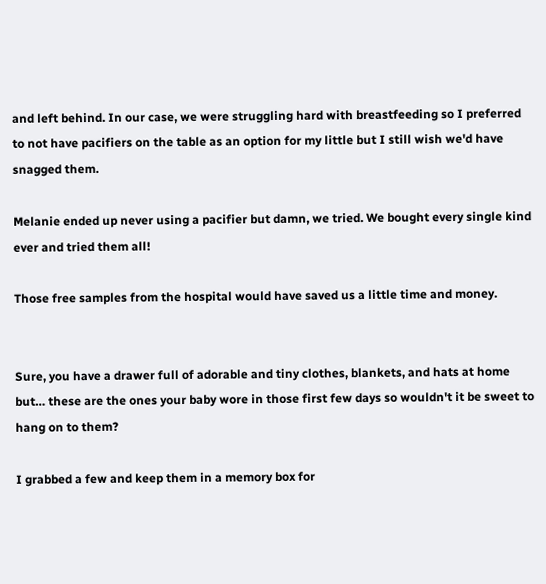and left behind. In our case, we were struggling hard with breastfeeding so I preferred to not have pacifiers on the table as an option for my little but I still wish we'd have snagged them.

Melanie ended up never using a pacifier but damn, we tried. We bought every single kind ever and tried them all!

Those free samples from the hospital would have saved us a little time and money.


Sure, you have a drawer full of adorable and tiny clothes, blankets, and hats at home but… these are the ones your baby wore in those first few days so wouldn't it be sweet to hang on to them?

I grabbed a few and keep them in a memory box for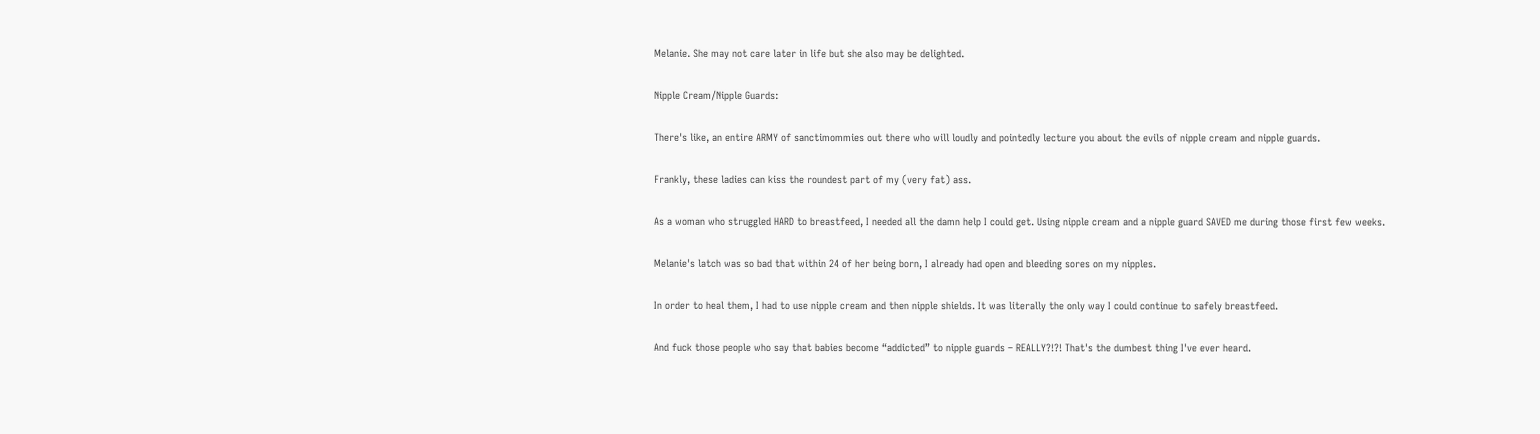Melanie. She may not care later in life but she also may be delighted.

Nipple Cream/Nipple Guards:

There's like, an entire ARMY of sanctimommies out there who will loudly and pointedly lecture you about the evils of nipple cream and nipple guards.

Frankly, these ladies can kiss the roundest part of my (very fat) ass.

As a woman who struggled HARD to breastfeed, I needed all the damn help I could get. Using nipple cream and a nipple guard SAVED me during those first few weeks.

Melanie's latch was so bad that within 24 of her being born, I already had open and bleeding sores on my nipples.

In order to heal them, I had to use nipple cream and then nipple shields. It was literally the only way I could continue to safely breastfeed.

And fuck those people who say that babies become “addicted” to nipple guards – REALLY?!?! That's the dumbest thing I've ever heard.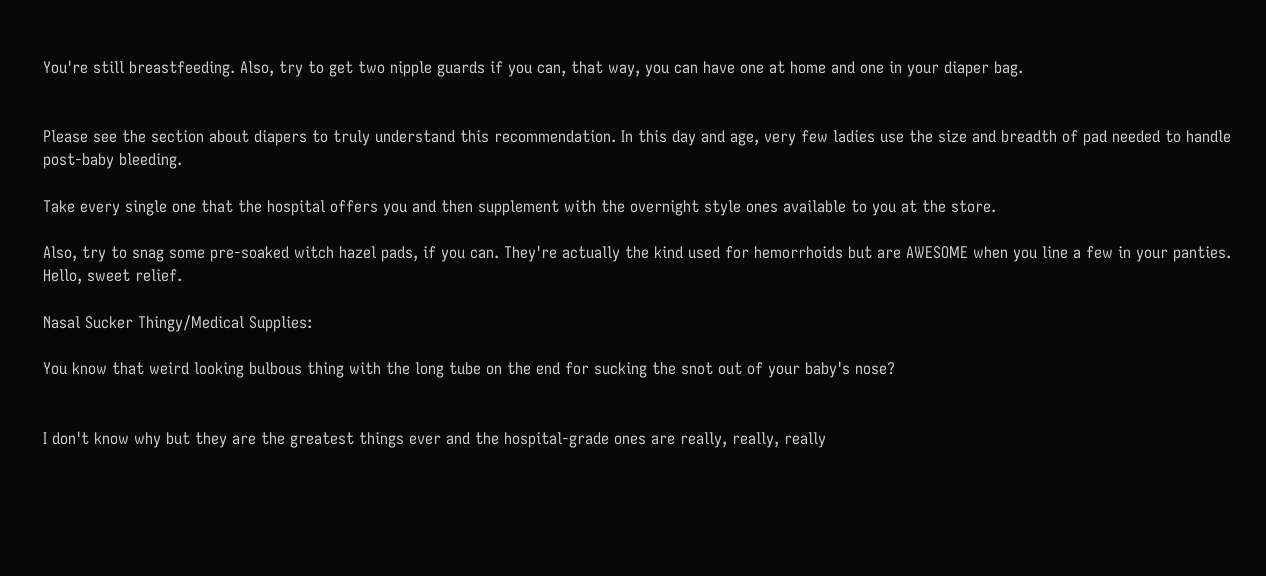You're still breastfeeding. Also, try to get two nipple guards if you can, that way, you can have one at home and one in your diaper bag.


Please see the section about diapers to truly understand this recommendation. In this day and age, very few ladies use the size and breadth of pad needed to handle post-baby bleeding.

Take every single one that the hospital offers you and then supplement with the overnight style ones available to you at the store.

Also, try to snag some pre-soaked witch hazel pads, if you can. They're actually the kind used for hemorrhoids but are AWESOME when you line a few in your panties. Hello, sweet relief.

Nasal Sucker Thingy/Medical Supplies:

You know that weird looking bulbous thing with the long tube on the end for sucking the snot out of your baby's nose?


I don't know why but they are the greatest things ever and the hospital-grade ones are really, really, really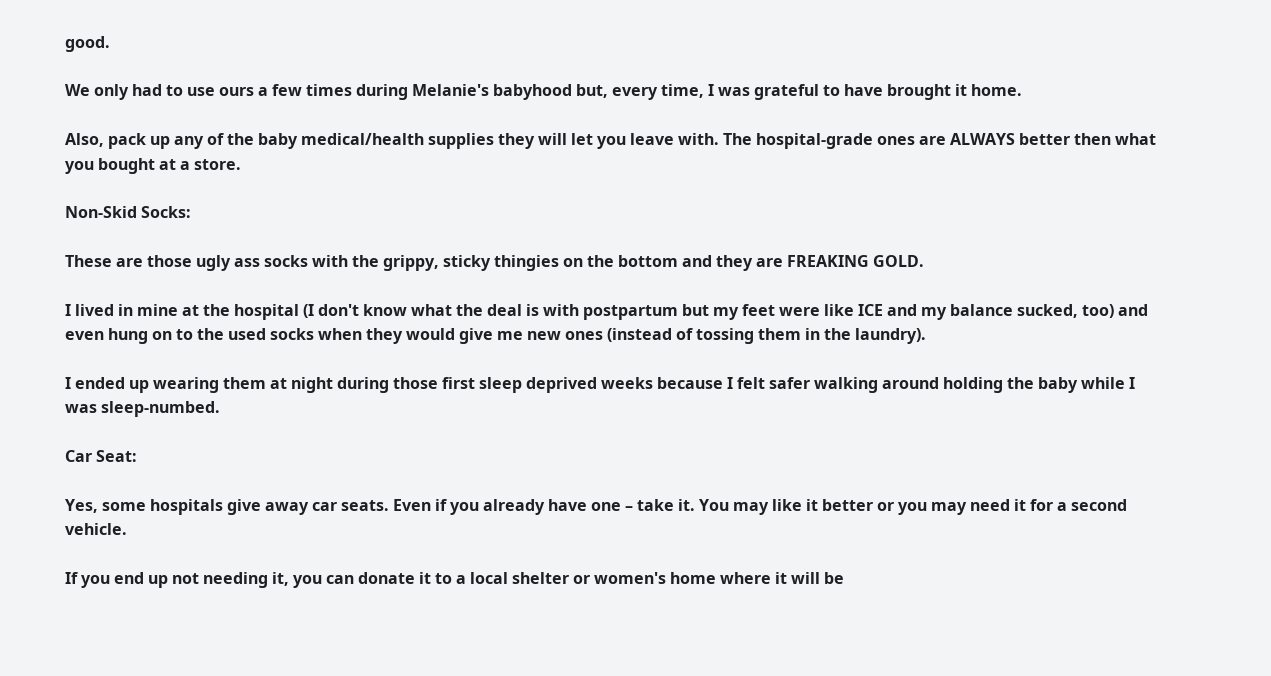good.

We only had to use ours a few times during Melanie's babyhood but, every time, I was grateful to have brought it home.

Also, pack up any of the baby medical/health supplies they will let you leave with. The hospital-grade ones are ALWAYS better then what you bought at a store.

Non-Skid Socks:

These are those ugly ass socks with the grippy, sticky thingies on the bottom and they are FREAKING GOLD.

I lived in mine at the hospital (I don't know what the deal is with postpartum but my feet were like ICE and my balance sucked, too) and even hung on to the used socks when they would give me new ones (instead of tossing them in the laundry).

I ended up wearing them at night during those first sleep deprived weeks because I felt safer walking around holding the baby while I was sleep-numbed.

Car Seat:

Yes, some hospitals give away car seats. Even if you already have one – take it. You may like it better or you may need it for a second vehicle.

If you end up not needing it, you can donate it to a local shelter or women's home where it will be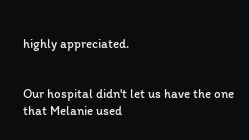highly appreciated.


Our hospital didn't let us have the one that Melanie used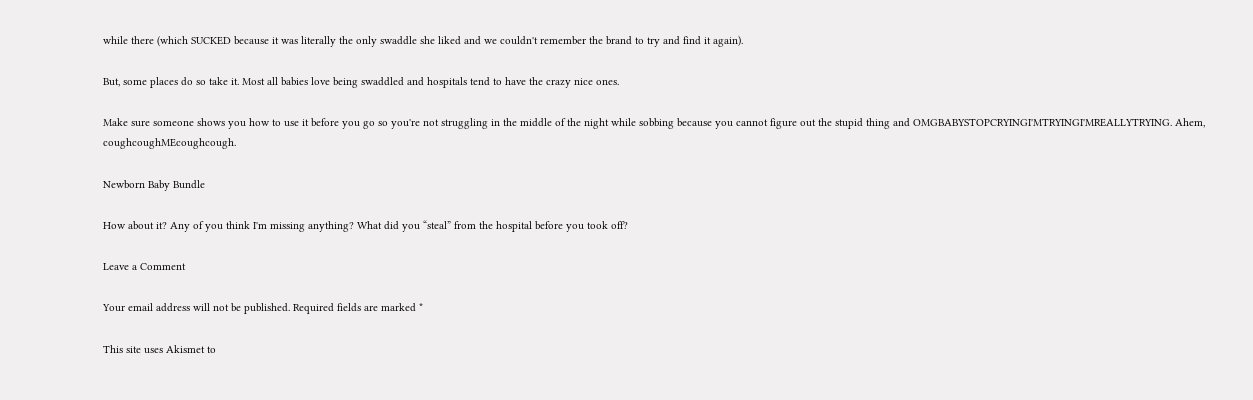while there (which SUCKED because it was literally the only swaddle she liked and we couldn't remember the brand to try and find it again).

But, some places do so take it. Most all babies love being swaddled and hospitals tend to have the crazy nice ones.

Make sure someone shows you how to use it before you go so you're not struggling in the middle of the night while sobbing because you cannot figure out the stupid thing and OMGBABYSTOPCRYINGI'MTRYINGI'MREALLYTRYING. Ahem, coughcoughMEcoughcough.

Newborn Baby Bundle

How about it? Any of you think I'm missing anything? What did you “steal” from the hospital before you took off?

Leave a Comment

Your email address will not be published. Required fields are marked *

This site uses Akismet to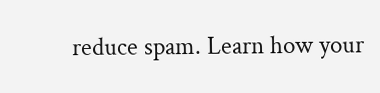reduce spam. Learn how your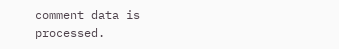comment data is processed.